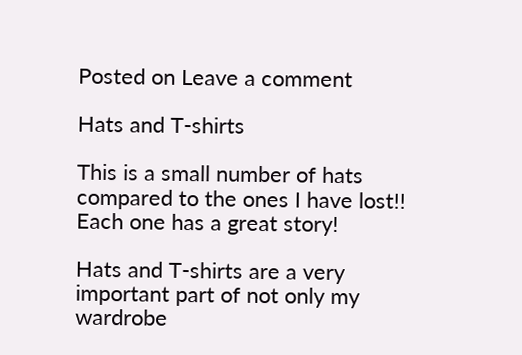Posted on Leave a comment

Hats and T-shirts

This is a small number of hats compared to the ones I have lost!! Each one has a great story!

Hats and T-shirts are a very important part of not only my wardrobe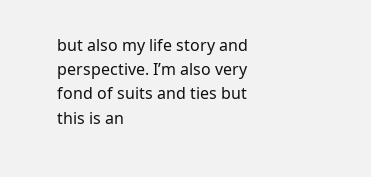but also my life story and perspective. I’m also very fond of suits and ties but this is an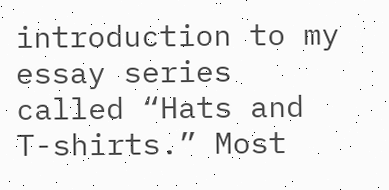introduction to my essay series called “Hats and T-shirts.” Most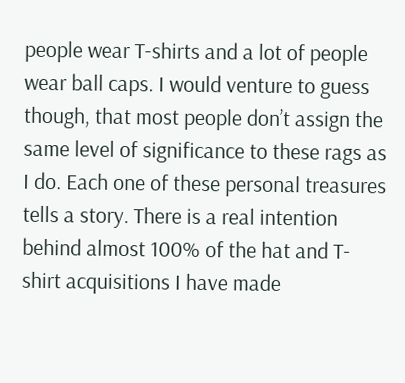people wear T-shirts and a lot of people wear ball caps. I would venture to guess though, that most people don’t assign the same level of significance to these rags as I do. Each one of these personal treasures tells a story. There is a real intention behind almost 100% of the hat and T-shirt acquisitions I have made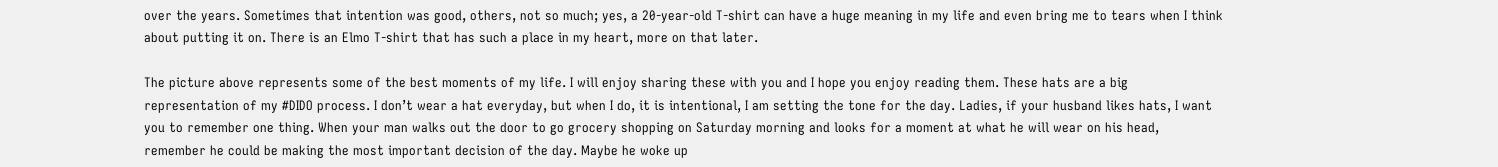over the years. Sometimes that intention was good, others, not so much; yes, a 20-year-old T-shirt can have a huge meaning in my life and even bring me to tears when I think about putting it on. There is an Elmo T-shirt that has such a place in my heart, more on that later.

The picture above represents some of the best moments of my life. I will enjoy sharing these with you and I hope you enjoy reading them. These hats are a big representation of my #DIDO process. I don’t wear a hat everyday, but when I do, it is intentional, I am setting the tone for the day. Ladies, if your husband likes hats, I want you to remember one thing. When your man walks out the door to go grocery shopping on Saturday morning and looks for a moment at what he will wear on his head, remember he could be making the most important decision of the day. Maybe he woke up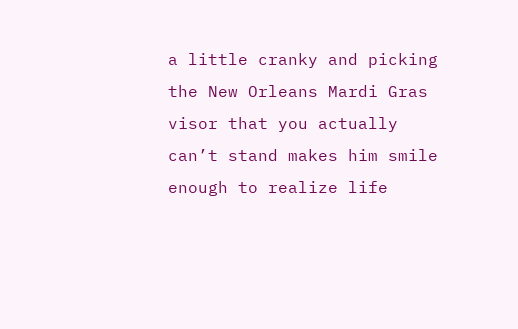a little cranky and picking the New Orleans Mardi Gras visor that you actually can’t stand makes him smile enough to realize life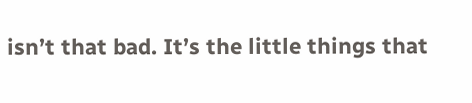isn’t that bad. It’s the little things that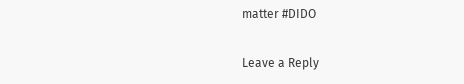matter #DIDO

Leave a Reply